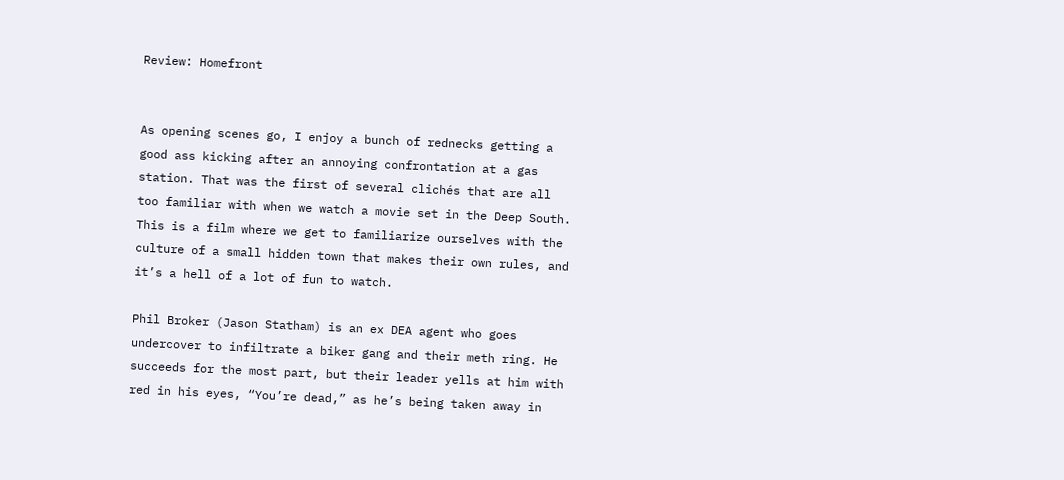Review: Homefront


As opening scenes go, I enjoy a bunch of rednecks getting a good ass kicking after an annoying confrontation at a gas station. That was the first of several clichés that are all too familiar with when we watch a movie set in the Deep South. This is a film where we get to familiarize ourselves with the culture of a small hidden town that makes their own rules, and it’s a hell of a lot of fun to watch.

Phil Broker (Jason Statham) is an ex DEA agent who goes undercover to infiltrate a biker gang and their meth ring. He succeeds for the most part, but their leader yells at him with red in his eyes, “You’re dead,” as he’s being taken away in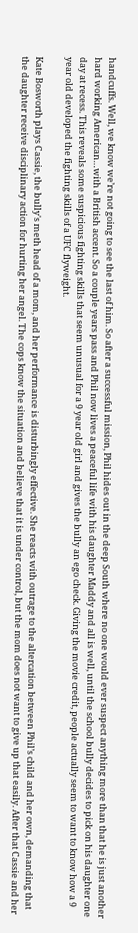handcuffs. Well, we know we’re not going to see the last of him. So after a successful mission, Phil hides out in the deep South where no one would ever suspect anything more than that he is just another hard working American…with a British accent. So a couple years pass and Phil now lives a peaceful life with his daughter Maddy and all is well, until the school bully decides to pick on his daughter one day at recess. This reveals some suspicious fighting skills that seem unusual for a 9 year old girl and gives the bully an ego check. Giving the movie credit, people actually seem to want to know how a 9 year old developed the fighting skills of a UFC flyweight.

Kate Bosworth plays Cassie, the bully's meth head of a mom, and her performance is disturbingly effective. She reacts with outrage to the altercation between Phil’s child and her own, demanding that the daughter receive disciplinary action for hurting her angel. The cops know the situation and believe that it is under control, but the mom does not want to give up that easily. After that Cassie and her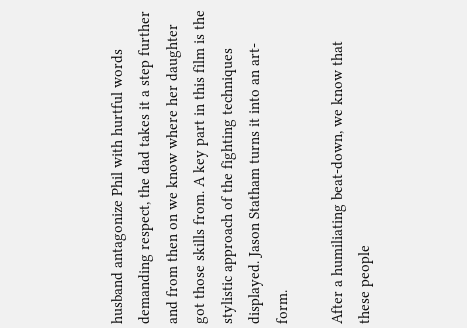husband antagonize Phil with hurtful words demanding respect, the dad takes it a step further and from then on we know where her daughter got those skills from. A key part in this film is the stylistic approach of the fighting techniques displayed. Jason Statham turns it into an art-form.

After a humiliating beat-down, we know that these people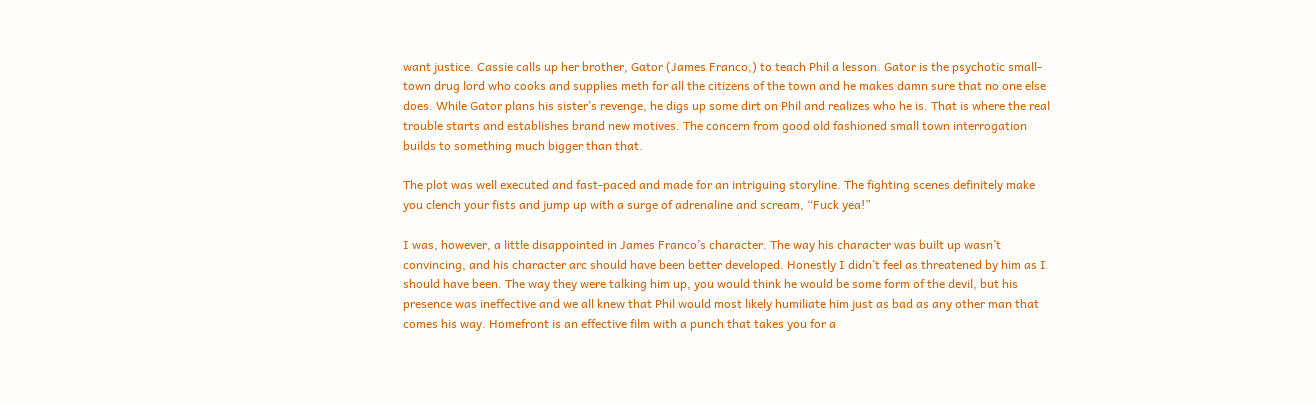want justice. Cassie calls up her brother, Gator (James Franco,) to teach Phil a lesson. Gator is the psychotic small-town drug lord who cooks and supplies meth for all the citizens of the town and he makes damn sure that no one else does. While Gator plans his sister’s revenge, he digs up some dirt on Phil and realizes who he is. That is where the real trouble starts and establishes brand new motives. The concern from good old fashioned small town interrogation builds to something much bigger than that.

The plot was well executed and fast-paced and made for an intriguing storyline. The fighting scenes definitely make you clench your fists and jump up with a surge of adrenaline and scream, “Fuck yea!”

I was, however, a little disappointed in James Franco’s character. The way his character was built up wasn’t convincing, and his character arc should have been better developed. Honestly I didn’t feel as threatened by him as I should have been. The way they were talking him up, you would think he would be some form of the devil, but his presence was ineffective and we all knew that Phil would most likely humiliate him just as bad as any other man that comes his way. Homefront is an effective film with a punch that takes you for a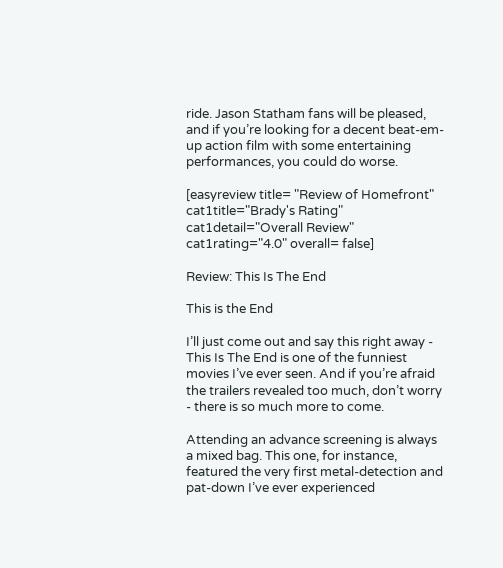ride. Jason Statham fans will be pleased, and if you’re looking for a decent beat-em-up action film with some entertaining performances, you could do worse.

[easyreview title= "Review of Homefront" cat1title="Brady's Rating" cat1detail="Overall Review" cat1rating="4.0" overall= false]

Review: This Is The End

This is the End

I’ll just come out and say this right away - This Is The End is one of the funniest movies I’ve ever seen. And if you’re afraid the trailers revealed too much, don’t worry - there is so much more to come.

Attending an advance screening is always a mixed bag. This one, for instance, featured the very first metal-detection and pat-down I’ve ever experienced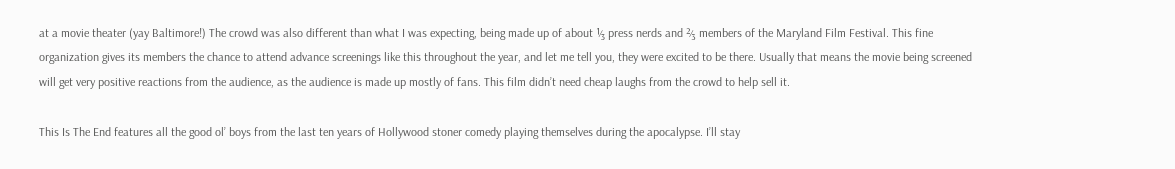at a movie theater (yay Baltimore!) The crowd was also different than what I was expecting, being made up of about ⅓ press nerds and ⅔ members of the Maryland Film Festival. This fine organization gives its members the chance to attend advance screenings like this throughout the year, and let me tell you, they were excited to be there. Usually that means the movie being screened will get very positive reactions from the audience, as the audience is made up mostly of fans. This film didn’t need cheap laughs from the crowd to help sell it.

This Is The End features all the good ol’ boys from the last ten years of Hollywood stoner comedy playing themselves during the apocalypse. I’ll stay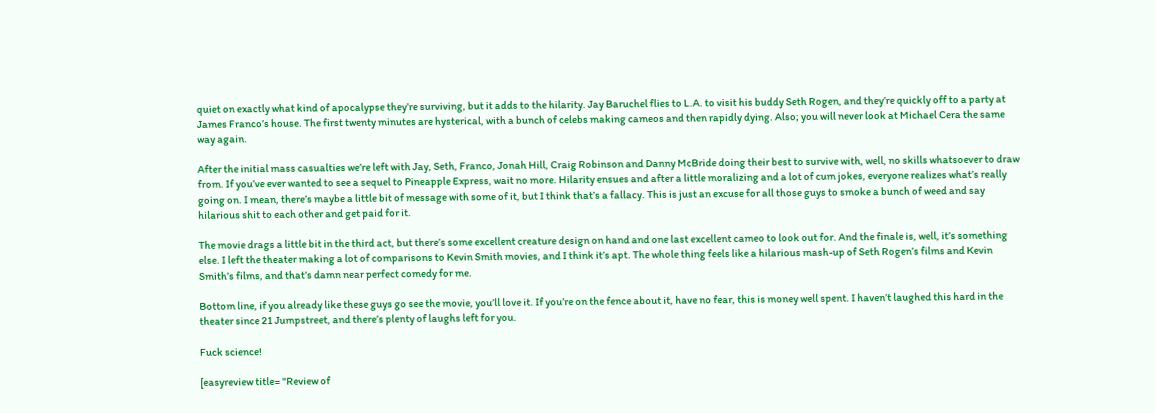quiet on exactly what kind of apocalypse they’re surviving, but it adds to the hilarity. Jay Baruchel flies to L.A. to visit his buddy Seth Rogen, and they’re quickly off to a party at James Franco’s house. The first twenty minutes are hysterical, with a bunch of celebs making cameos and then rapidly dying. Also; you will never look at Michael Cera the same way again.

After the initial mass casualties we’re left with Jay, Seth, Franco, Jonah Hill, Craig Robinson and Danny McBride doing their best to survive with, well, no skills whatsoever to draw from. If you’ve ever wanted to see a sequel to Pineapple Express, wait no more. Hilarity ensues and after a little moralizing and a lot of cum jokes, everyone realizes what’s really going on. I mean, there’s maybe a little bit of message with some of it, but I think that’s a fallacy. This is just an excuse for all those guys to smoke a bunch of weed and say hilarious shit to each other and get paid for it.

The movie drags a little bit in the third act, but there’s some excellent creature design on hand and one last excellent cameo to look out for. And the finale is, well, it’s something else. I left the theater making a lot of comparisons to Kevin Smith movies, and I think it’s apt. The whole thing feels like a hilarious mash-up of Seth Rogen’s films and Kevin Smith’s films, and that’s damn near perfect comedy for me.

Bottom line, if you already like these guys go see the movie, you’ll love it. If you’re on the fence about it, have no fear, this is money well spent. I haven’t laughed this hard in the theater since 21 Jumpstreet, and there’s plenty of laughs left for you.

Fuck science!

[easyreview title= "Review of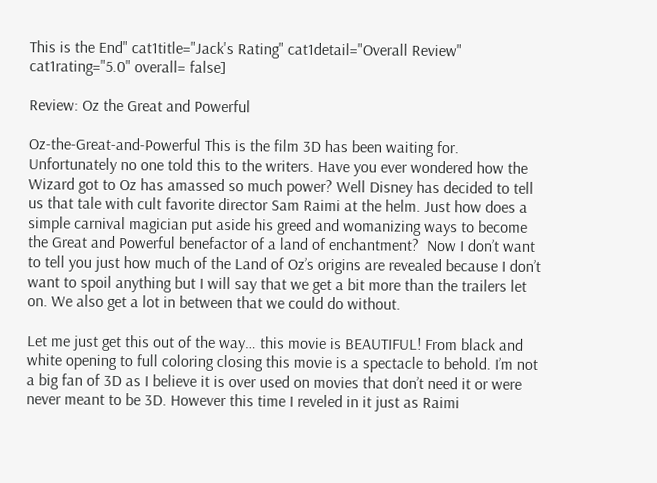This is the End" cat1title="Jack's Rating" cat1detail="Overall Review" cat1rating="5.0" overall= false]

Review: Oz the Great and Powerful

Oz-the-Great-and-Powerful This is the film 3D has been waiting for. Unfortunately no one told this to the writers. Have you ever wondered how the Wizard got to Oz has amassed so much power? Well Disney has decided to tell us that tale with cult favorite director Sam Raimi at the helm. Just how does a simple carnival magician put aside his greed and womanizing ways to become the Great and Powerful benefactor of a land of enchantment?  Now I don’t want to tell you just how much of the Land of Oz’s origins are revealed because I don’t want to spoil anything but I will say that we get a bit more than the trailers let on. We also get a lot in between that we could do without.

Let me just get this out of the way… this movie is BEAUTIFUL! From black and white opening to full coloring closing this movie is a spectacle to behold. I’m not a big fan of 3D as I believe it is over used on movies that don’t need it or were never meant to be 3D. However this time I reveled in it just as Raimi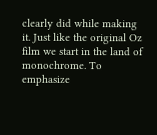clearly did while making it. Just like the original Oz film we start in the land of monochrome. To emphasize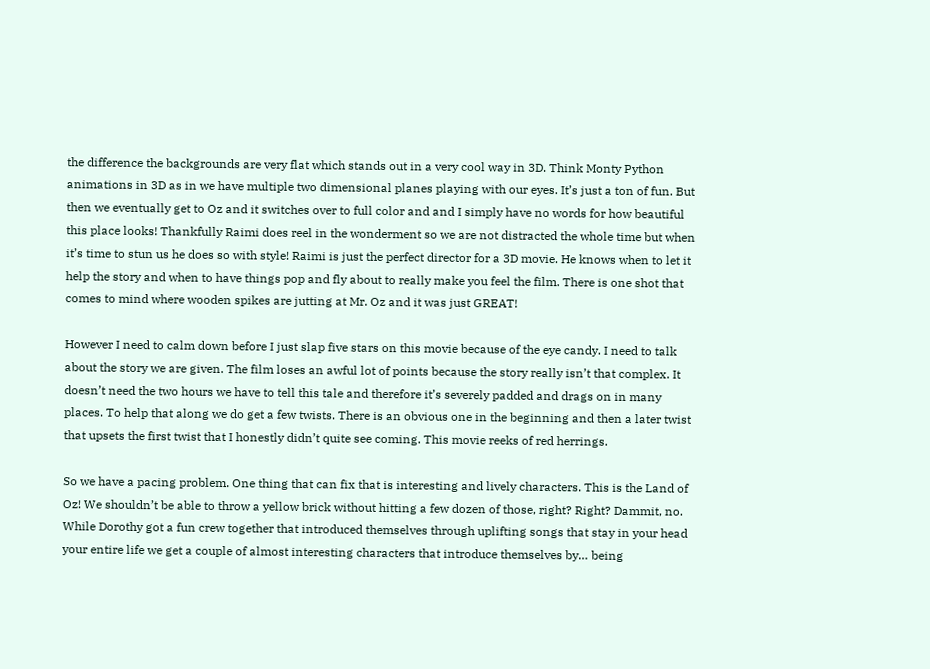the difference the backgrounds are very flat which stands out in a very cool way in 3D. Think Monty Python animations in 3D as in we have multiple two dimensional planes playing with our eyes. It’s just a ton of fun. But then we eventually get to Oz and it switches over to full color and and I simply have no words for how beautiful this place looks! Thankfully Raimi does reel in the wonderment so we are not distracted the whole time but when it’s time to stun us he does so with style! Raimi is just the perfect director for a 3D movie. He knows when to let it help the story and when to have things pop and fly about to really make you feel the film. There is one shot that comes to mind where wooden spikes are jutting at Mr. Oz and it was just GREAT!

However I need to calm down before I just slap five stars on this movie because of the eye candy. I need to talk about the story we are given. The film loses an awful lot of points because the story really isn’t that complex. It doesn’t need the two hours we have to tell this tale and therefore it’s severely padded and drags on in many places. To help that along we do get a few twists. There is an obvious one in the beginning and then a later twist that upsets the first twist that I honestly didn’t quite see coming. This movie reeks of red herrings.

So we have a pacing problem. One thing that can fix that is interesting and lively characters. This is the Land of Oz! We shouldn’t be able to throw a yellow brick without hitting a few dozen of those, right? Right? Dammit, no. While Dorothy got a fun crew together that introduced themselves through uplifting songs that stay in your head your entire life we get a couple of almost interesting characters that introduce themselves by… being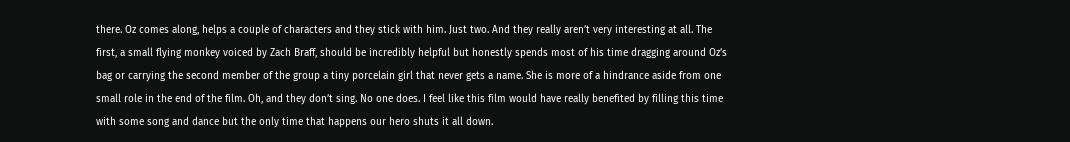there. Oz comes along, helps a couple of characters and they stick with him. Just two. And they really aren’t very interesting at all. The first, a small flying monkey voiced by Zach Braff, should be incredibly helpful but honestly spends most of his time dragging around Oz’s bag or carrying the second member of the group a tiny porcelain girl that never gets a name. She is more of a hindrance aside from one small role in the end of the film. Oh, and they don’t sing. No one does. I feel like this film would have really benefited by filling this time with some song and dance but the only time that happens our hero shuts it all down.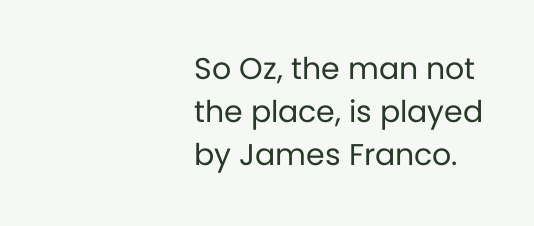So Oz, the man not the place, is played by James Franco.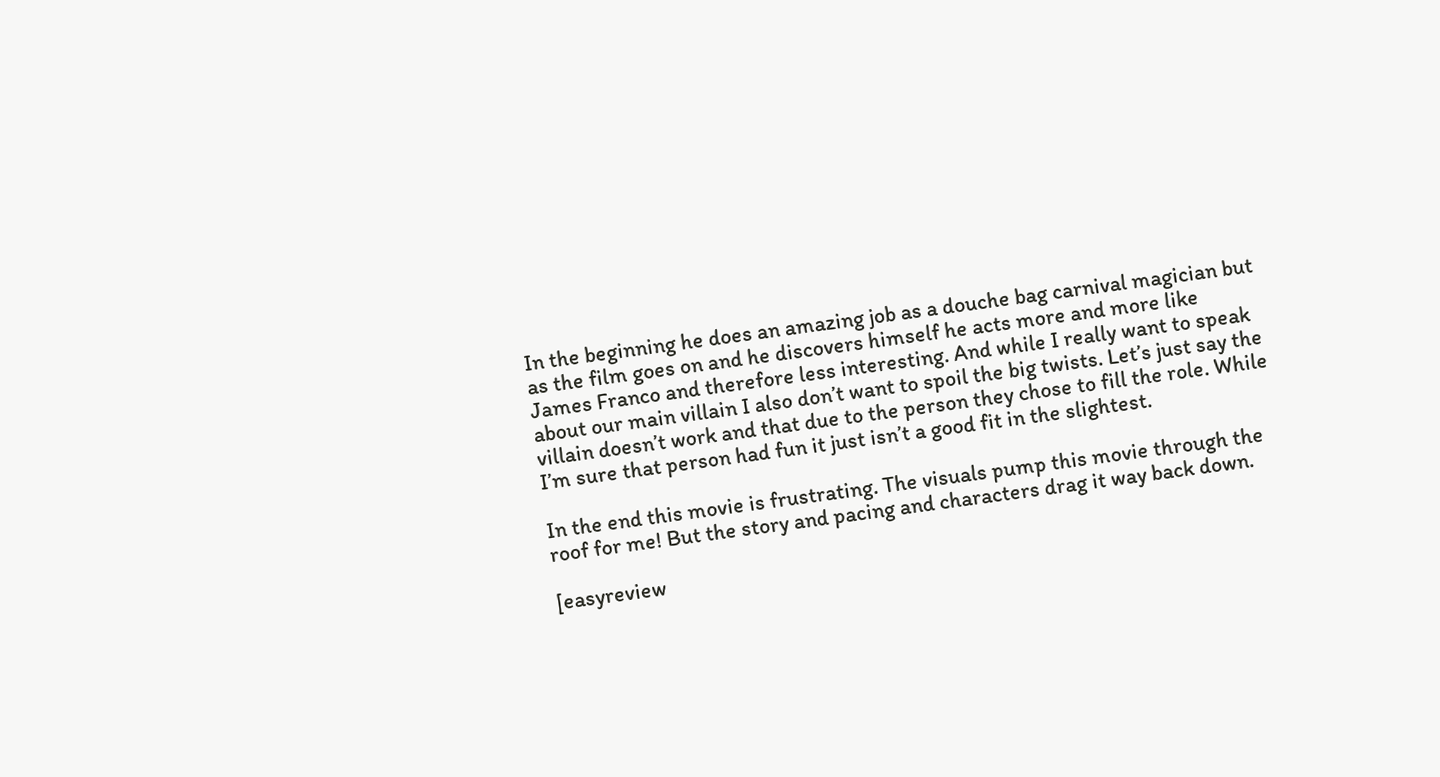In the beginning he does an amazing job as a douche bag carnival magician but as the film goes on and he discovers himself he acts more and more like James Franco and therefore less interesting. And while I really want to speak about our main villain I also don’t want to spoil the big twists. Let’s just say the villain doesn’t work and that due to the person they chose to fill the role. While I’m sure that person had fun it just isn’t a good fit in the slightest.

In the end this movie is frustrating. The visuals pump this movie through the roof for me! But the story and pacing and characters drag it way back down.

[easyreview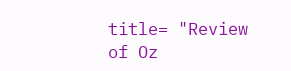title= "Review of Oz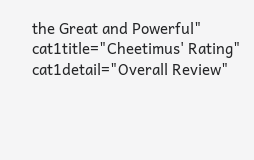the Great and Powerful" cat1title="Cheetimus' Rating" cat1detail="Overall Review"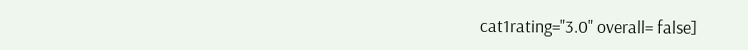cat1rating="3.0" overall= false]